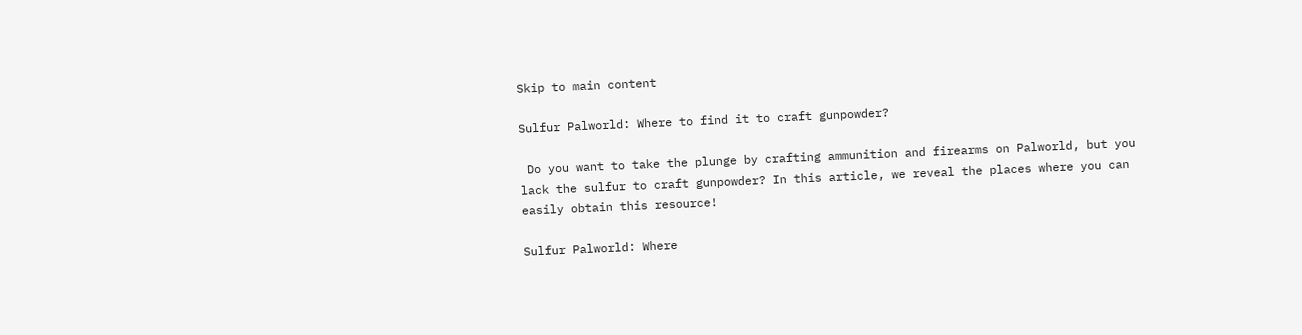Skip to main content

Sulfur Palworld: Where to find it to craft gunpowder?

 Do you want to take the plunge by crafting ammunition and firearms on Palworld, but you lack the sulfur to craft gunpowder? In this article, we reveal the places where you can easily obtain this resource!

Sulfur Palworld: Where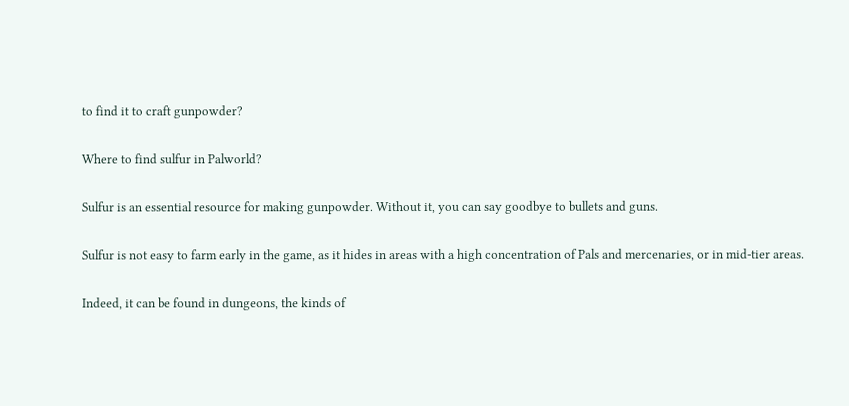to find it to craft gunpowder?

Where to find sulfur in Palworld?

Sulfur is an essential resource for making gunpowder. Without it, you can say goodbye to bullets and guns.

Sulfur is not easy to farm early in the game, as it hides in areas with a high concentration of Pals and mercenaries, or in mid-tier areas.

Indeed, it can be found in dungeons, the kinds of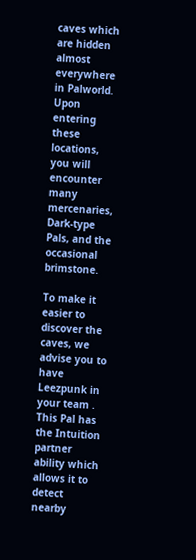caves which are hidden almost everywhere in Palworld. Upon entering these locations, you will encounter many mercenaries, Dark-type Pals, and the occasional brimstone.

To make it easier to discover the caves, we advise you to have Leezpunk in your team . This Pal has the Intuition partner ability which allows it to detect nearby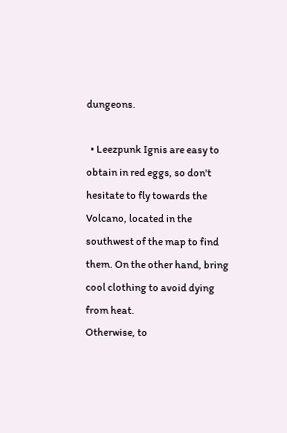dungeons.

  • Leezpunk Ignis are easy to obtain in red eggs, so don't hesitate to fly towards the Volcano, located in the southwest of the map to find them. On the other hand, bring cool clothing to avoid dying from heat.
Otherwise, to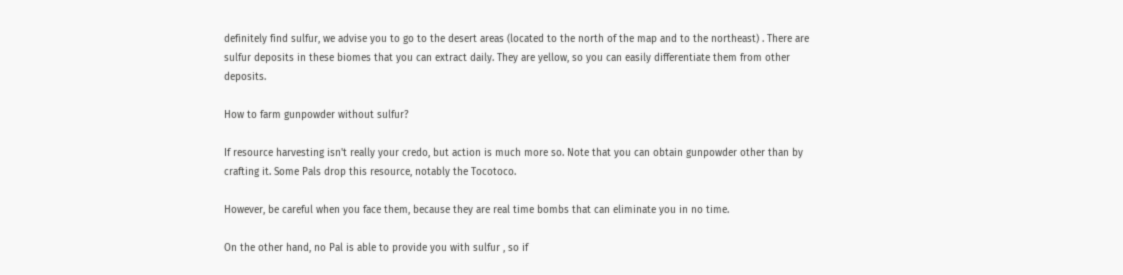definitely find sulfur, we advise you to go to the desert areas (located to the north of the map and to the northeast) . There are sulfur deposits in these biomes that you can extract daily. They are yellow, so you can easily differentiate them from other deposits.

How to farm gunpowder without sulfur?

If resource harvesting isn't really your credo, but action is much more so. Note that you can obtain gunpowder other than by crafting it. Some Pals drop this resource, notably the Tocotoco.

However, be careful when you face them, because they are real time bombs that can eliminate you in no time.

On the other hand, no Pal is able to provide you with sulfur , so if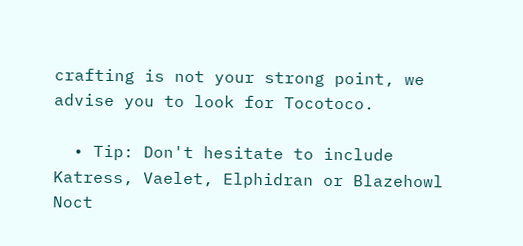crafting is not your strong point, we advise you to look for Tocotoco.

  • Tip: Don't hesitate to include Katress, Vaelet, Elphidran or Blazehowl Noct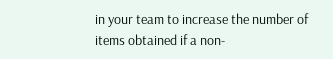in your team to increase the number of items obtained if a non-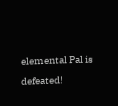elemental Pal is defeated!